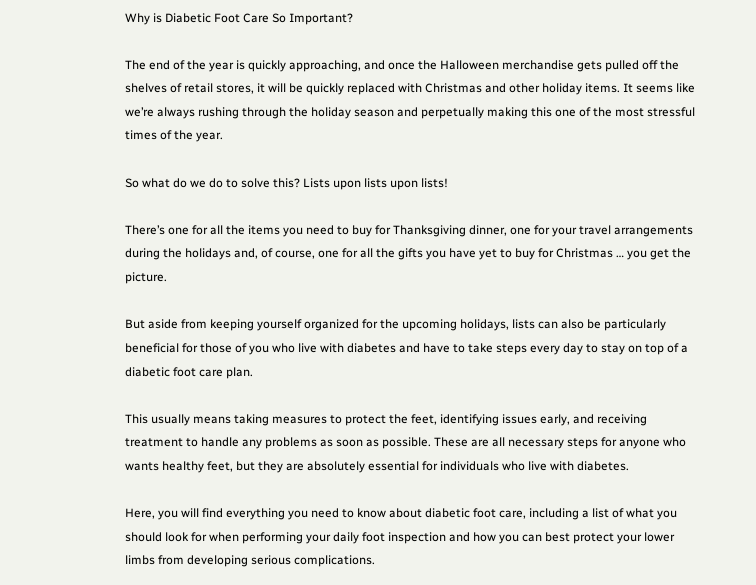Why is Diabetic Foot Care So Important?

The end of the year is quickly approaching, and once the Halloween merchandise gets pulled off the shelves of retail stores, it will be quickly replaced with Christmas and other holiday items. It seems like we’re always rushing through the holiday season and perpetually making this one of the most stressful times of the year.

So what do we do to solve this? Lists upon lists upon lists!

There’s one for all the items you need to buy for Thanksgiving dinner, one for your travel arrangements during the holidays and, of course, one for all the gifts you have yet to buy for Christmas … you get the picture.

But aside from keeping yourself organized for the upcoming holidays, lists can also be particularly beneficial for those of you who live with diabetes and have to take steps every day to stay on top of a diabetic foot care plan.

This usually means taking measures to protect the feet, identifying issues early, and receiving treatment to handle any problems as soon as possible. These are all necessary steps for anyone who wants healthy feet, but they are absolutely essential for individuals who live with diabetes.

Here, you will find everything you need to know about diabetic foot care, including a list of what you should look for when performing your daily foot inspection and how you can best protect your lower limbs from developing serious complications.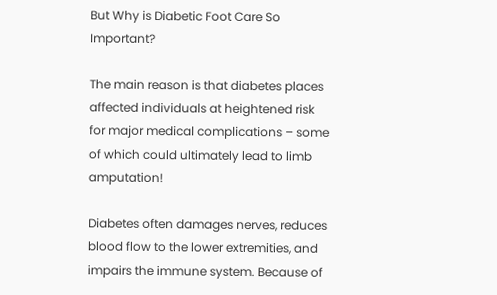But Why is Diabetic Foot Care So Important?

The main reason is that diabetes places affected individuals at heightened risk for major medical complications – some of which could ultimately lead to limb amputation!

Diabetes often damages nerves, reduces blood flow to the lower extremities, and impairs the immune system. Because of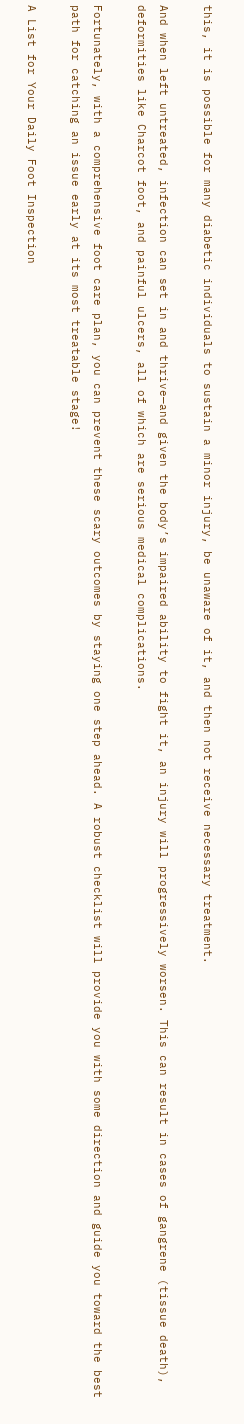this, it is possible for many diabetic individuals to sustain a minor injury, be unaware of it, and then not receive necessary treatment.

And when left untreated, infection can set in and thrive—and given the body’s impaired ability to fight it, an injury will progressively worsen. This can result in cases of gangrene (tissue death), deformities like Charcot foot, and painful ulcers, all of which are serious medical complications.

Fortunately, with a comprehensive foot care plan, you can prevent these scary outcomes by staying one step ahead. A robust checklist will provide you with some direction and guide you toward the best path for catching an issue early at its most treatable stage!

A List for Your Daily Foot Inspection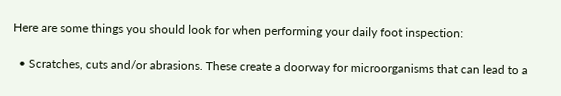Here are some things you should look for when performing your daily foot inspection:

  • Scratches, cuts and/or abrasions. These create a doorway for microorganisms that can lead to a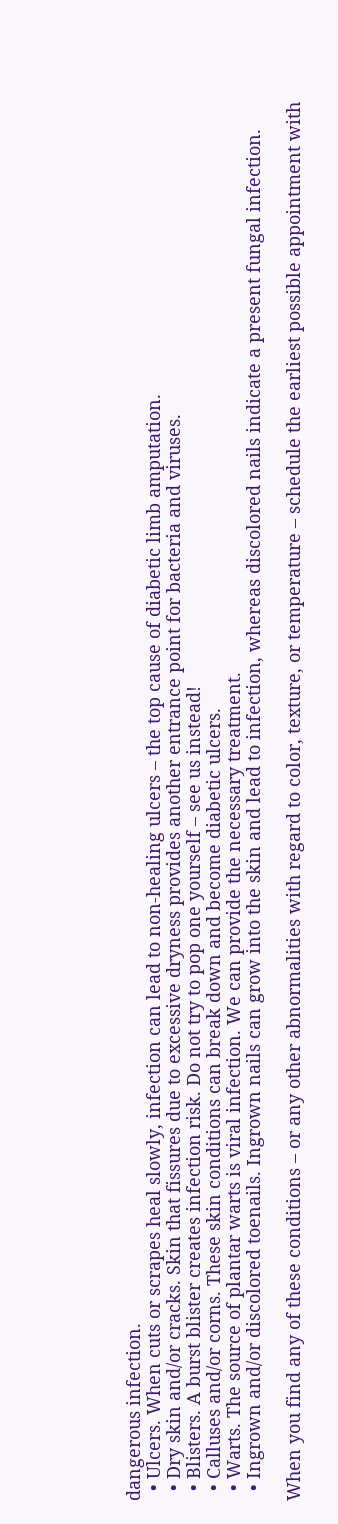dangerous infection.
  • Ulcers. When cuts or scrapes heal slowly, infection can lead to non-healing ulcers – the top cause of diabetic limb amputation.
  • Dry skin and/or cracks. Skin that fissures due to excessive dryness provides another entrance point for bacteria and viruses.
  • Blisters. A burst blister creates infection risk. Do not try to pop one yourself – see us instead!
  • Calluses and/or corns. These skin conditions can break down and become diabetic ulcers.
  • Warts. The source of plantar warts is viral infection. We can provide the necessary treatment.
  • Ingrown and/or discolored toenails. Ingrown nails can grow into the skin and lead to infection, whereas discolored nails indicate a present fungal infection.

When you find any of these conditions – or any other abnormalities with regard to color, texture, or temperature – schedule the earliest possible appointment with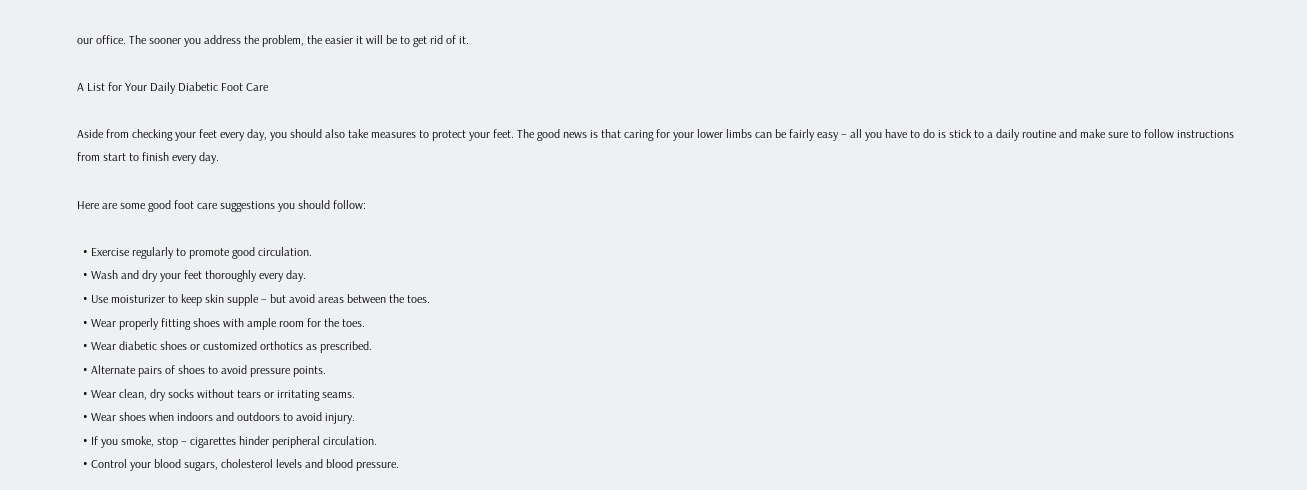our office. The sooner you address the problem, the easier it will be to get rid of it.

A List for Your Daily Diabetic Foot Care

Aside from checking your feet every day, you should also take measures to protect your feet. The good news is that caring for your lower limbs can be fairly easy – all you have to do is stick to a daily routine and make sure to follow instructions from start to finish every day.

Here are some good foot care suggestions you should follow:

  • Exercise regularly to promote good circulation.
  • Wash and dry your feet thoroughly every day.
  • Use moisturizer to keep skin supple – but avoid areas between the toes.
  • Wear properly fitting shoes with ample room for the toes.
  • Wear diabetic shoes or customized orthotics as prescribed.
  • Alternate pairs of shoes to avoid pressure points.
  • Wear clean, dry socks without tears or irritating seams.
  • Wear shoes when indoors and outdoors to avoid injury.
  • If you smoke, stop – cigarettes hinder peripheral circulation.
  • Control your blood sugars, cholesterol levels and blood pressure.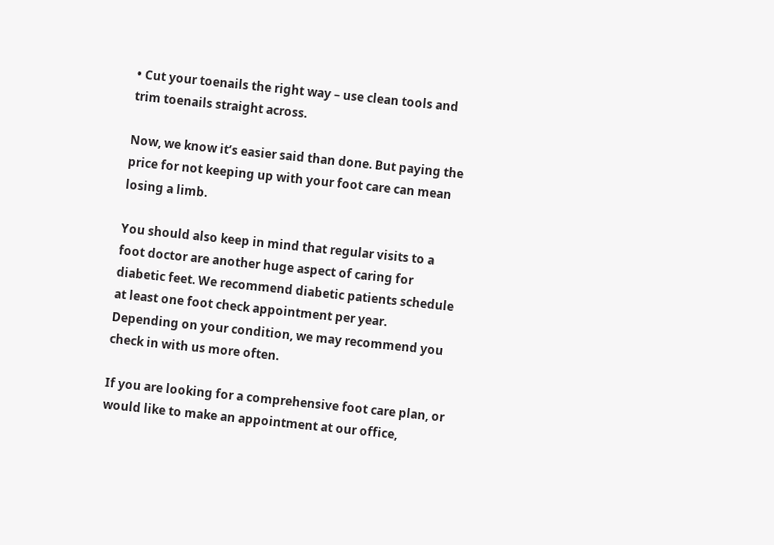• Cut your toenails the right way – use clean tools and trim toenails straight across.

Now, we know it’s easier said than done. But paying the price for not keeping up with your foot care can mean losing a limb.

You should also keep in mind that regular visits to a foot doctor are another huge aspect of caring for diabetic feet. We recommend diabetic patients schedule at least one foot check appointment per year. Depending on your condition, we may recommend you check in with us more often.

If you are looking for a comprehensive foot care plan, or would like to make an appointment at our office,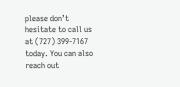please don’t hesitate to call us at (727) 399-7167 today. You can also reach out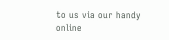to us via our handy online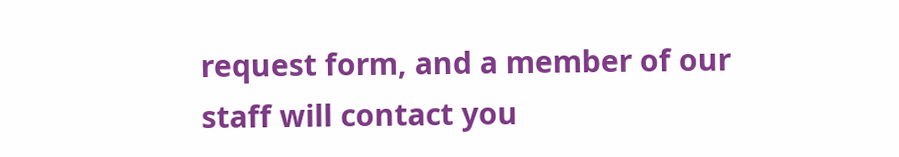request form, and a member of our staff will contact you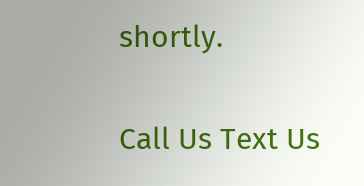shortly.

Call Us Text Us